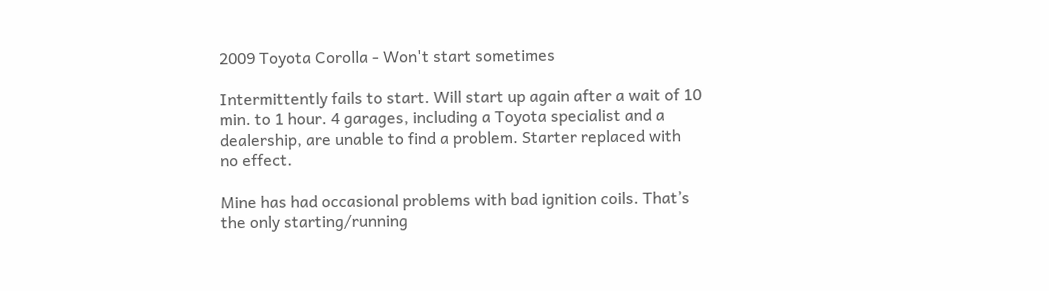2009 Toyota Corolla - Won't start sometimes

Intermittently fails to start. Will start up again after a wait of 10 min. to 1 hour. 4 garages, including a Toyota specialist and a dealership, are unable to find a problem. Starter replaced with no effect.

Mine has had occasional problems with bad ignition coils. That’s the only starting/running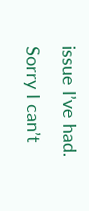issue I’ve had. Sorry I can’t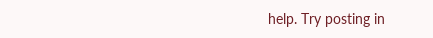help. Try posting in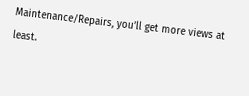Maintenance/Repairs, you’ll get more views at least.